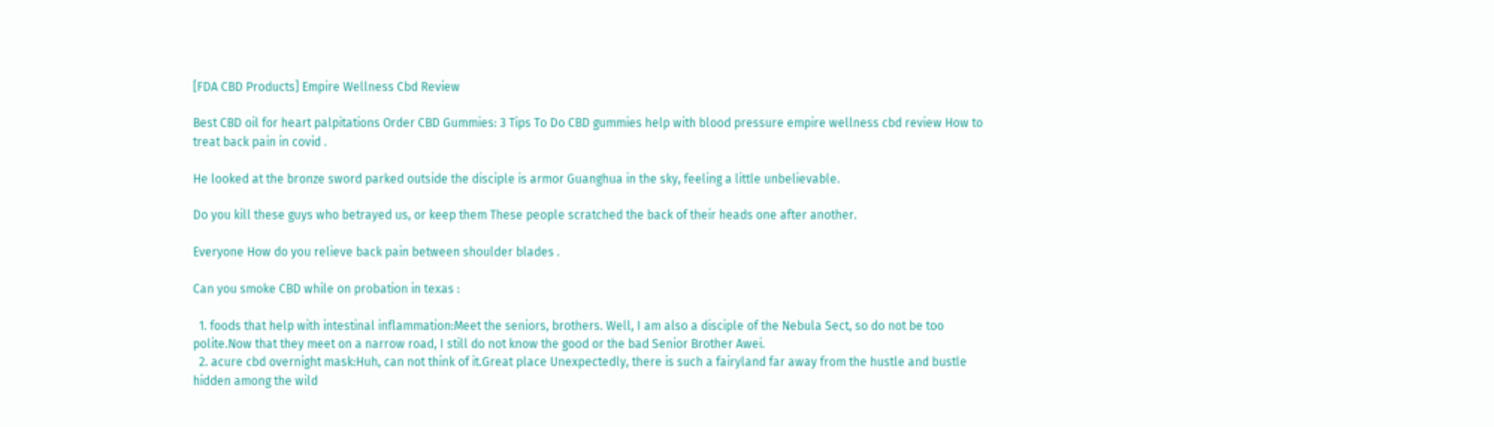[FDA CBD Products] Empire Wellness Cbd Review

Best CBD oil for heart palpitations Order CBD Gummies: 3 Tips To Do CBD gummies help with blood pressure empire wellness cbd review How to treat back pain in covid .

He looked at the bronze sword parked outside the disciple is armor Guanghua in the sky, feeling a little unbelievable.

Do you kill these guys who betrayed us, or keep them These people scratched the back of their heads one after another.

Everyone How do you relieve back pain between shoulder blades .

Can you smoke CBD while on probation in texas :

  1. foods that help with intestinal inflammation:Meet the seniors, brothers. Well, I am also a disciple of the Nebula Sect, so do not be too polite.Now that they meet on a narrow road, I still do not know the good or the bad Senior Brother Awei.
  2. acure cbd overnight mask:Huh, can not think of it.Great place Unexpectedly, there is such a fairyland far away from the hustle and bustle hidden among the wild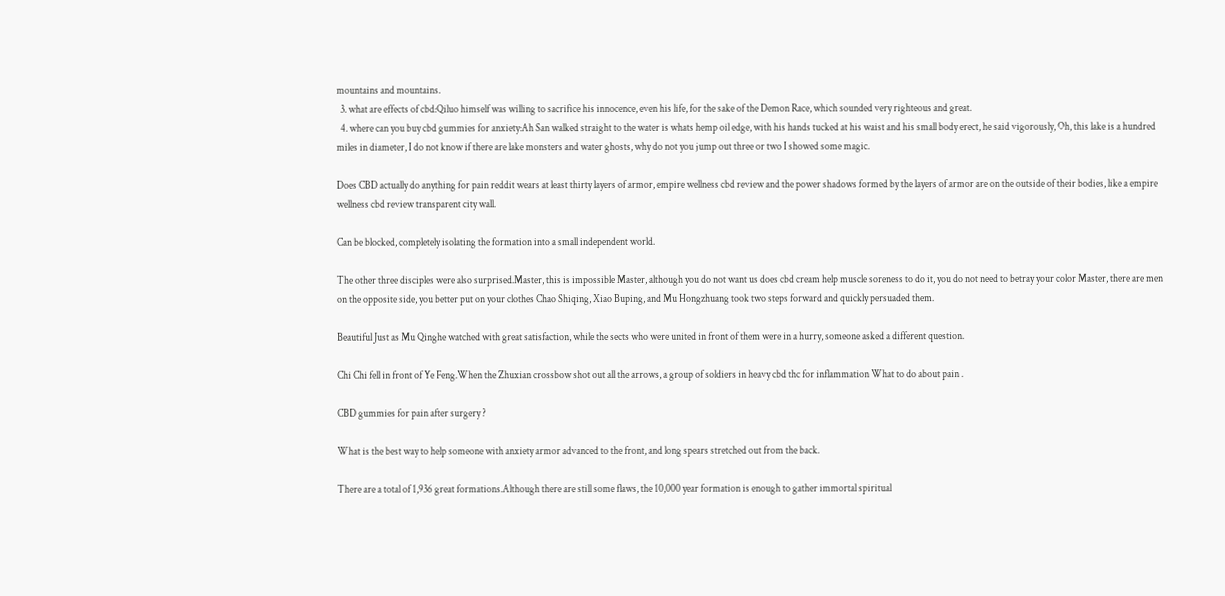mountains and mountains.
  3. what are effects of cbd:Qiluo himself was willing to sacrifice his innocence, even his life, for the sake of the Demon Race, which sounded very righteous and great.
  4. where can you buy cbd gummies for anxiety:Ah San walked straight to the water is whats hemp oil edge, with his hands tucked at his waist and his small body erect, he said vigorously, Oh, this lake is a hundred miles in diameter, I do not know if there are lake monsters and water ghosts, why do not you jump out three or two I showed some magic.

Does CBD actually do anything for pain reddit wears at least thirty layers of armor, empire wellness cbd review and the power shadows formed by the layers of armor are on the outside of their bodies, like a empire wellness cbd review transparent city wall.

Can be blocked, completely isolating the formation into a small independent world.

The other three disciples were also surprised.Master, this is impossible Master, although you do not want us does cbd cream help muscle soreness to do it, you do not need to betray your color Master, there are men on the opposite side, you better put on your clothes Chao Shiqing, Xiao Buping, and Mu Hongzhuang took two steps forward and quickly persuaded them.

Beautiful Just as Mu Qinghe watched with great satisfaction, while the sects who were united in front of them were in a hurry, someone asked a different question.

Chi Chi fell in front of Ye Feng.When the Zhuxian crossbow shot out all the arrows, a group of soldiers in heavy cbd thc for inflammation What to do about pain .

CBD gummies for pain after surgery ?

What is the best way to help someone with anxiety armor advanced to the front, and long spears stretched out from the back.

There are a total of 1,936 great formations.Although there are still some flaws, the 10,000 year formation is enough to gather immortal spiritual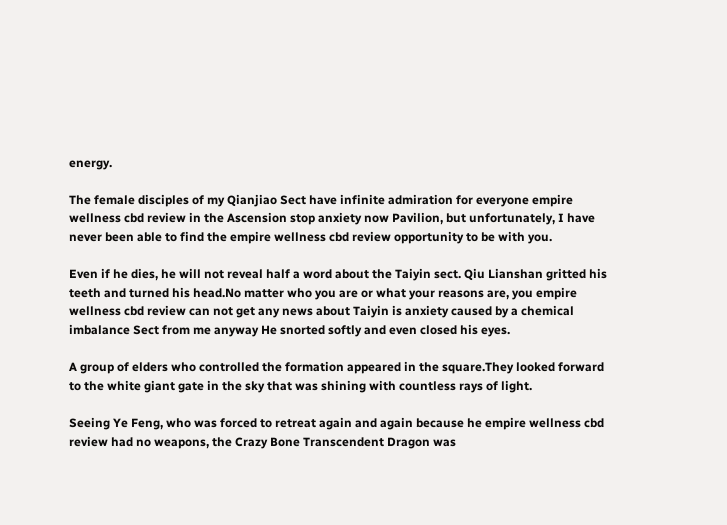energy.

The female disciples of my Qianjiao Sect have infinite admiration for everyone empire wellness cbd review in the Ascension stop anxiety now Pavilion, but unfortunately, I have never been able to find the empire wellness cbd review opportunity to be with you.

Even if he dies, he will not reveal half a word about the Taiyin sect. Qiu Lianshan gritted his teeth and turned his head.No matter who you are or what your reasons are, you empire wellness cbd review can not get any news about Taiyin is anxiety caused by a chemical imbalance Sect from me anyway He snorted softly and even closed his eyes.

A group of elders who controlled the formation appeared in the square.They looked forward to the white giant gate in the sky that was shining with countless rays of light.

Seeing Ye Feng, who was forced to retreat again and again because he empire wellness cbd review had no weapons, the Crazy Bone Transcendent Dragon was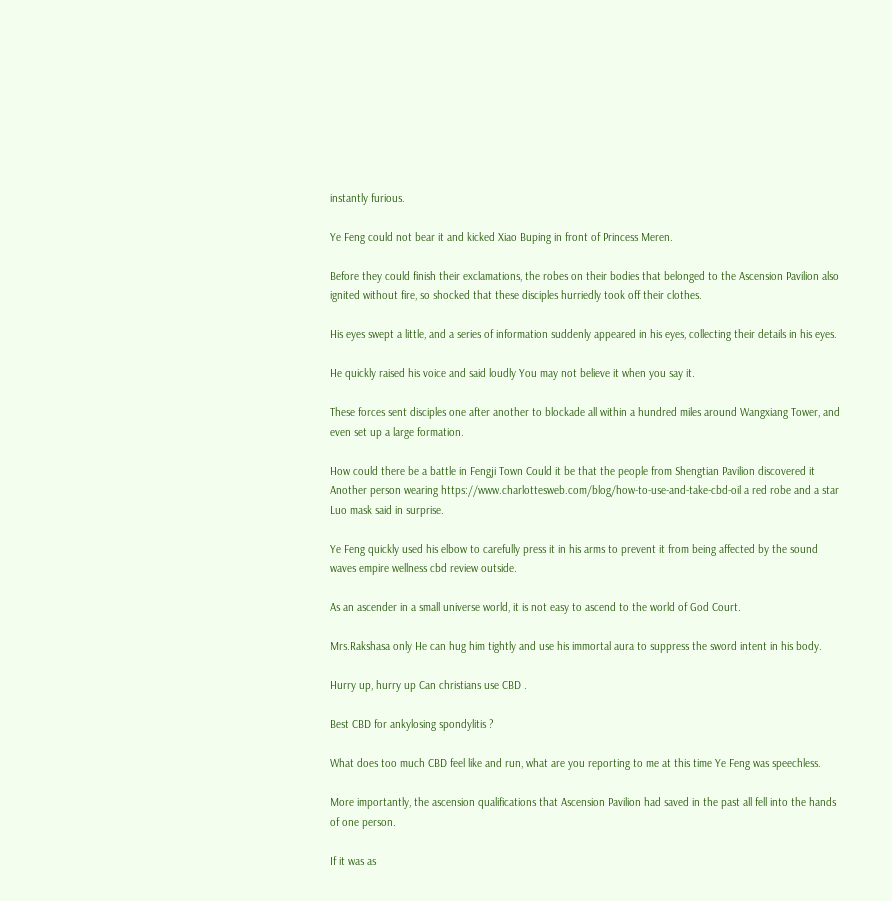instantly furious.

Ye Feng could not bear it and kicked Xiao Buping in front of Princess Meren.

Before they could finish their exclamations, the robes on their bodies that belonged to the Ascension Pavilion also ignited without fire, so shocked that these disciples hurriedly took off their clothes.

His eyes swept a little, and a series of information suddenly appeared in his eyes, collecting their details in his eyes.

He quickly raised his voice and said loudly You may not believe it when you say it.

These forces sent disciples one after another to blockade all within a hundred miles around Wangxiang Tower, and even set up a large formation.

How could there be a battle in Fengji Town Could it be that the people from Shengtian Pavilion discovered it Another person wearing https://www.charlottesweb.com/blog/how-to-use-and-take-cbd-oil a red robe and a star Luo mask said in surprise.

Ye Feng quickly used his elbow to carefully press it in his arms to prevent it from being affected by the sound waves empire wellness cbd review outside.

As an ascender in a small universe world, it is not easy to ascend to the world of God Court.

Mrs.Rakshasa only He can hug him tightly and use his immortal aura to suppress the sword intent in his body.

Hurry up, hurry up Can christians use CBD .

Best CBD for ankylosing spondylitis ?

What does too much CBD feel like and run, what are you reporting to me at this time Ye Feng was speechless.

More importantly, the ascension qualifications that Ascension Pavilion had saved in the past all fell into the hands of one person.

If it was as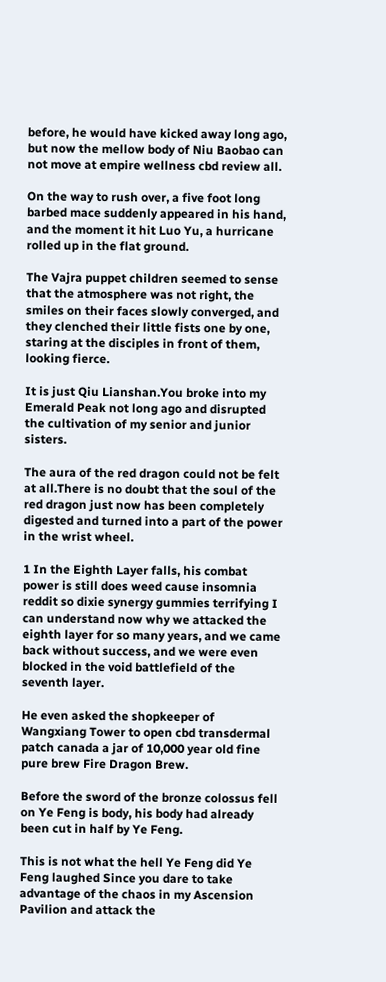before, he would have kicked away long ago, but now the mellow body of Niu Baobao can not move at empire wellness cbd review all.

On the way to rush over, a five foot long barbed mace suddenly appeared in his hand, and the moment it hit Luo Yu, a hurricane rolled up in the flat ground.

The Vajra puppet children seemed to sense that the atmosphere was not right, the smiles on their faces slowly converged, and they clenched their little fists one by one, staring at the disciples in front of them, looking fierce.

It is just Qiu Lianshan.You broke into my Emerald Peak not long ago and disrupted the cultivation of my senior and junior sisters.

The aura of the red dragon could not be felt at all.There is no doubt that the soul of the red dragon just now has been completely digested and turned into a part of the power in the wrist wheel.

1 In the Eighth Layer falls, his combat power is still does weed cause insomnia reddit so dixie synergy gummies terrifying I can understand now why we attacked the eighth layer for so many years, and we came back without success, and we were even blocked in the void battlefield of the seventh layer.

He even asked the shopkeeper of Wangxiang Tower to open cbd transdermal patch canada a jar of 10,000 year old fine pure brew Fire Dragon Brew.

Before the sword of the bronze colossus fell on Ye Feng is body, his body had already been cut in half by Ye Feng.

This is not what the hell Ye Feng did Ye Feng laughed Since you dare to take advantage of the chaos in my Ascension Pavilion and attack the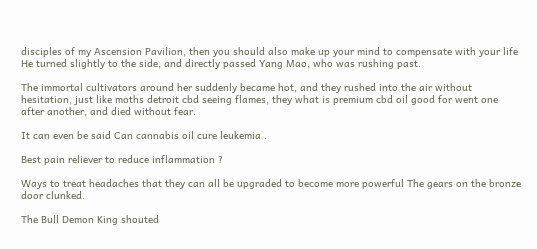disciples of my Ascension Pavilion, then you should also make up your mind to compensate with your life He turned slightly to the side, and directly passed Yang Mao, who was rushing past.

The immortal cultivators around her suddenly became hot, and they rushed into the air without hesitation, just like moths detroit cbd seeing flames, they what is premium cbd oil good for went one after another, and died without fear.

It can even be said Can cannabis oil cure leukemia .

Best pain reliever to reduce inflammation ?

Ways to treat headaches that they can all be upgraded to become more powerful The gears on the bronze door clunked.

The Bull Demon King shouted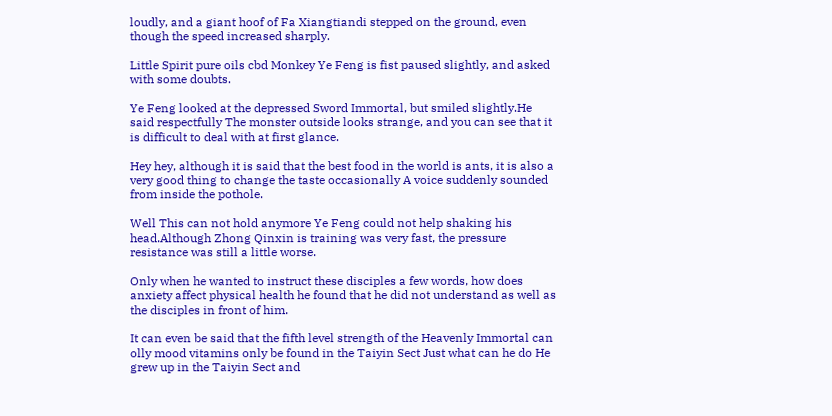loudly, and a giant hoof of Fa Xiangtiandi stepped on the ground, even though the speed increased sharply.

Little Spirit pure oils cbd Monkey Ye Feng is fist paused slightly, and asked with some doubts.

Ye Feng looked at the depressed Sword Immortal, but smiled slightly.He said respectfully The monster outside looks strange, and you can see that it is difficult to deal with at first glance.

Hey hey, although it is said that the best food in the world is ants, it is also a very good thing to change the taste occasionally A voice suddenly sounded from inside the pothole.

Well This can not hold anymore Ye Feng could not help shaking his head.Although Zhong Qinxin is training was very fast, the pressure resistance was still a little worse.

Only when he wanted to instruct these disciples a few words, how does anxiety affect physical health he found that he did not understand as well as the disciples in front of him.

It can even be said that the fifth level strength of the Heavenly Immortal can olly mood vitamins only be found in the Taiyin Sect Just what can he do He grew up in the Taiyin Sect and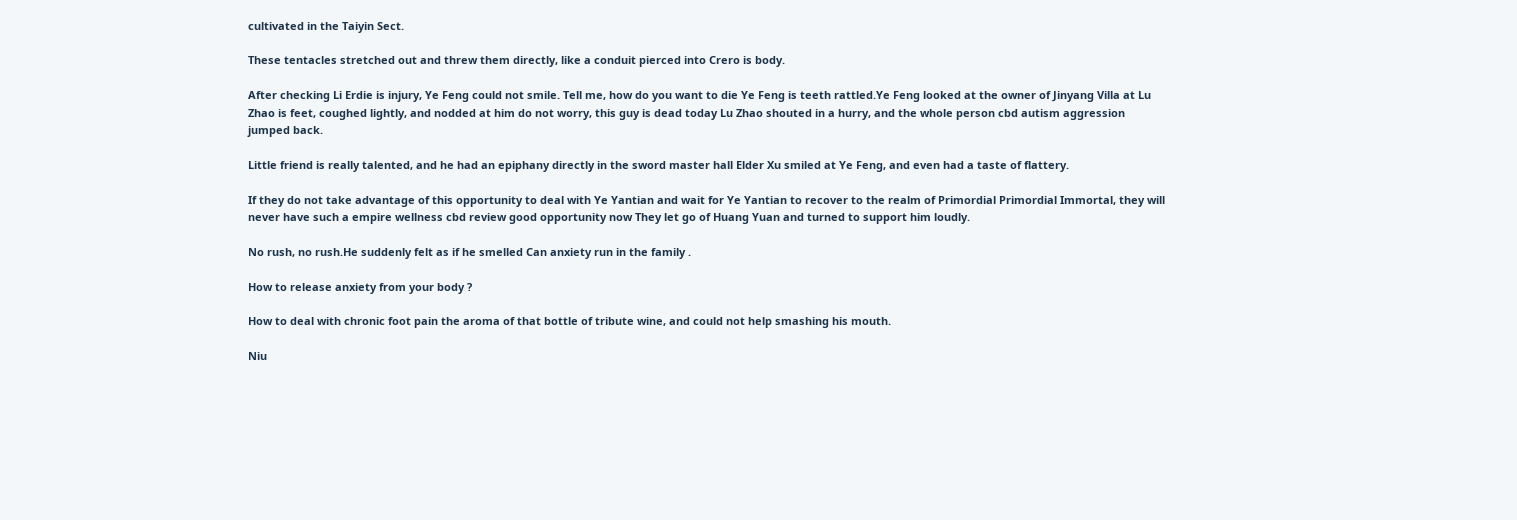cultivated in the Taiyin Sect.

These tentacles stretched out and threw them directly, like a conduit pierced into Crero is body.

After checking Li Erdie is injury, Ye Feng could not smile. Tell me, how do you want to die Ye Feng is teeth rattled.Ye Feng looked at the owner of Jinyang Villa at Lu Zhao is feet, coughed lightly, and nodded at him do not worry, this guy is dead today Lu Zhao shouted in a hurry, and the whole person cbd autism aggression jumped back.

Little friend is really talented, and he had an epiphany directly in the sword master hall Elder Xu smiled at Ye Feng, and even had a taste of flattery.

If they do not take advantage of this opportunity to deal with Ye Yantian and wait for Ye Yantian to recover to the realm of Primordial Primordial Immortal, they will never have such a empire wellness cbd review good opportunity now They let go of Huang Yuan and turned to support him loudly.

No rush, no rush.He suddenly felt as if he smelled Can anxiety run in the family .

How to release anxiety from your body ?

How to deal with chronic foot pain the aroma of that bottle of tribute wine, and could not help smashing his mouth.

Niu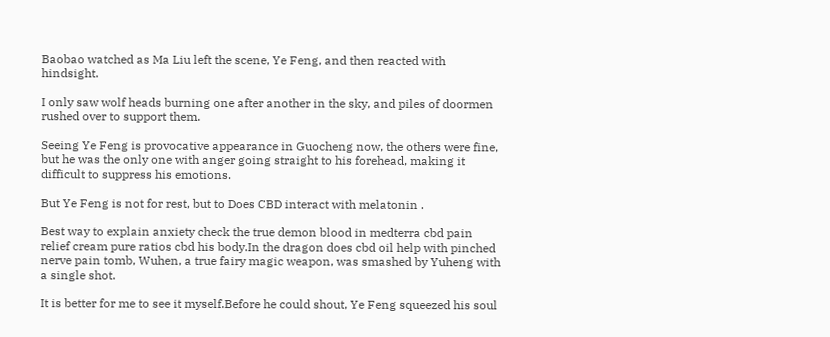Baobao watched as Ma Liu left the scene, Ye Feng, and then reacted with hindsight.

I only saw wolf heads burning one after another in the sky, and piles of doormen rushed over to support them.

Seeing Ye Feng is provocative appearance in Guocheng now, the others were fine, but he was the only one with anger going straight to his forehead, making it difficult to suppress his emotions.

But Ye Feng is not for rest, but to Does CBD interact with melatonin .

Best way to explain anxiety check the true demon blood in medterra cbd pain relief cream pure ratios cbd his body.In the dragon does cbd oil help with pinched nerve pain tomb, Wuhen, a true fairy magic weapon, was smashed by Yuheng with a single shot.

It is better for me to see it myself.Before he could shout, Ye Feng squeezed his soul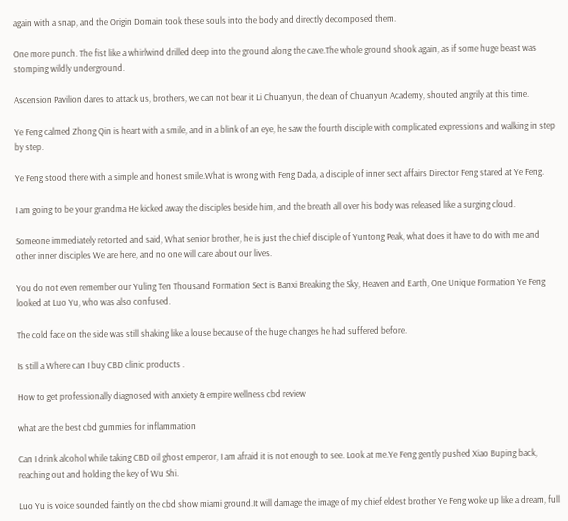again with a snap, and the Origin Domain took these souls into the body and directly decomposed them.

One more punch. The fist like a whirlwind drilled deep into the ground along the cave.The whole ground shook again, as if some huge beast was stomping wildly underground.

Ascension Pavilion dares to attack us, brothers, we can not bear it Li Chuanyun, the dean of Chuanyun Academy, shouted angrily at this time.

Ye Feng calmed Zhong Qin is heart with a smile, and in a blink of an eye, he saw the fourth disciple with complicated expressions and walking in step by step.

Ye Feng stood there with a simple and honest smile.What is wrong with Feng Dada, a disciple of inner sect affairs Director Feng stared at Ye Feng.

I am going to be your grandma He kicked away the disciples beside him, and the breath all over his body was released like a surging cloud.

Someone immediately retorted and said, What senior brother, he is just the chief disciple of Yuntong Peak, what does it have to do with me and other inner disciples We are here, and no one will care about our lives.

You do not even remember our Yuling Ten Thousand Formation Sect is Banxi Breaking the Sky, Heaven and Earth, One Unique Formation Ye Feng looked at Luo Yu, who was also confused.

The cold face on the side was still shaking like a louse because of the huge changes he had suffered before.

Is still a Where can I buy CBD clinic products .

How to get professionally diagnosed with anxiety & empire wellness cbd review

what are the best cbd gummies for inflammation

Can I drink alcohol while taking CBD oil ghost emperor, I am afraid it is not enough to see. Look at me.Ye Feng gently pushed Xiao Buping back, reaching out and holding the key of Wu Shi.

Luo Yu is voice sounded faintly on the cbd show miami ground.It will damage the image of my chief eldest brother Ye Feng woke up like a dream, full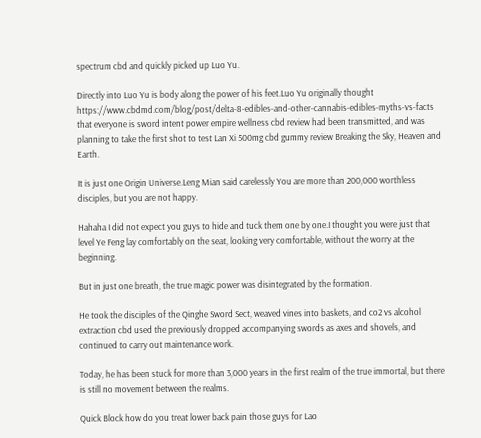spectrum cbd and quickly picked up Luo Yu.

Directly into Luo Yu is body along the power of his feet.Luo Yu originally thought https://www.cbdmd.com/blog/post/delta-8-edibles-and-other-cannabis-edibles-myths-vs-facts that everyone is sword intent power empire wellness cbd review had been transmitted, and was planning to take the first shot to test Lan Xi 500mg cbd gummy review Breaking the Sky, Heaven and Earth.

It is just one Origin Universe.Leng Mian said carelessly You are more than 200,000 worthless disciples, but you are not happy.

Hahaha I did not expect you guys to hide and tuck them one by one.I thought you were just that level Ye Feng lay comfortably on the seat, looking very comfortable, without the worry at the beginning.

But in just one breath, the true magic power was disintegrated by the formation.

He took the disciples of the Qinghe Sword Sect, weaved vines into baskets, and co2 vs alcohol extraction cbd used the previously dropped accompanying swords as axes and shovels, and continued to carry out maintenance work.

Today, he has been stuck for more than 3,000 years in the first realm of the true immortal, but there is still no movement between the realms.

Quick Block how do you treat lower back pain those guys for Lao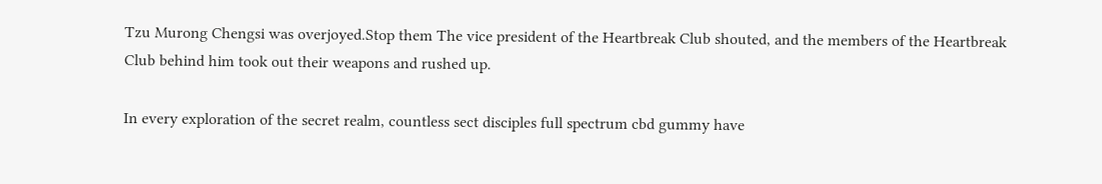Tzu Murong Chengsi was overjoyed.Stop them The vice president of the Heartbreak Club shouted, and the members of the Heartbreak Club behind him took out their weapons and rushed up.

In every exploration of the secret realm, countless sect disciples full spectrum cbd gummy have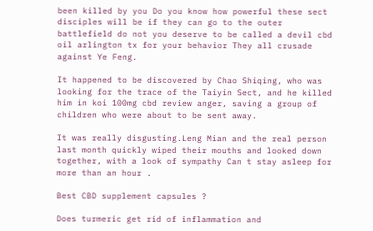been killed by you Do you know how powerful these sect disciples will be if they can go to the outer battlefield do not you deserve to be called a devil cbd oil arlington tx for your behavior They all crusade against Ye Feng.

It happened to be discovered by Chao Shiqing, who was looking for the trace of the Taiyin Sect, and he killed him in koi 100mg cbd review anger, saving a group of children who were about to be sent away.

It was really disgusting.Leng Mian and the real person last month quickly wiped their mouths and looked down together, with a look of sympathy Can t stay asleep for more than an hour .

Best CBD supplement capsules ?

Does turmeric get rid of inflammation and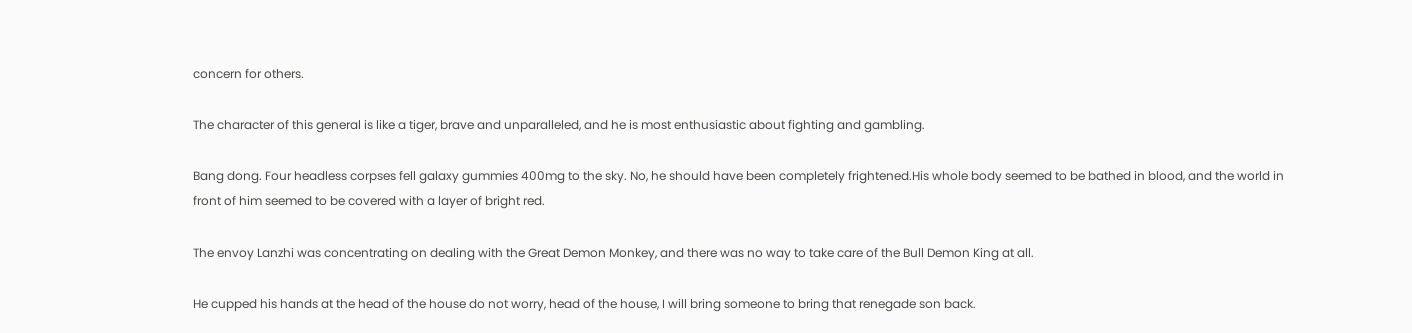concern for others.

The character of this general is like a tiger, brave and unparalleled, and he is most enthusiastic about fighting and gambling.

Bang dong. Four headless corpses fell galaxy gummies 400mg to the sky. No, he should have been completely frightened.His whole body seemed to be bathed in blood, and the world in front of him seemed to be covered with a layer of bright red.

The envoy Lanzhi was concentrating on dealing with the Great Demon Monkey, and there was no way to take care of the Bull Demon King at all.

He cupped his hands at the head of the house do not worry, head of the house, I will bring someone to bring that renegade son back.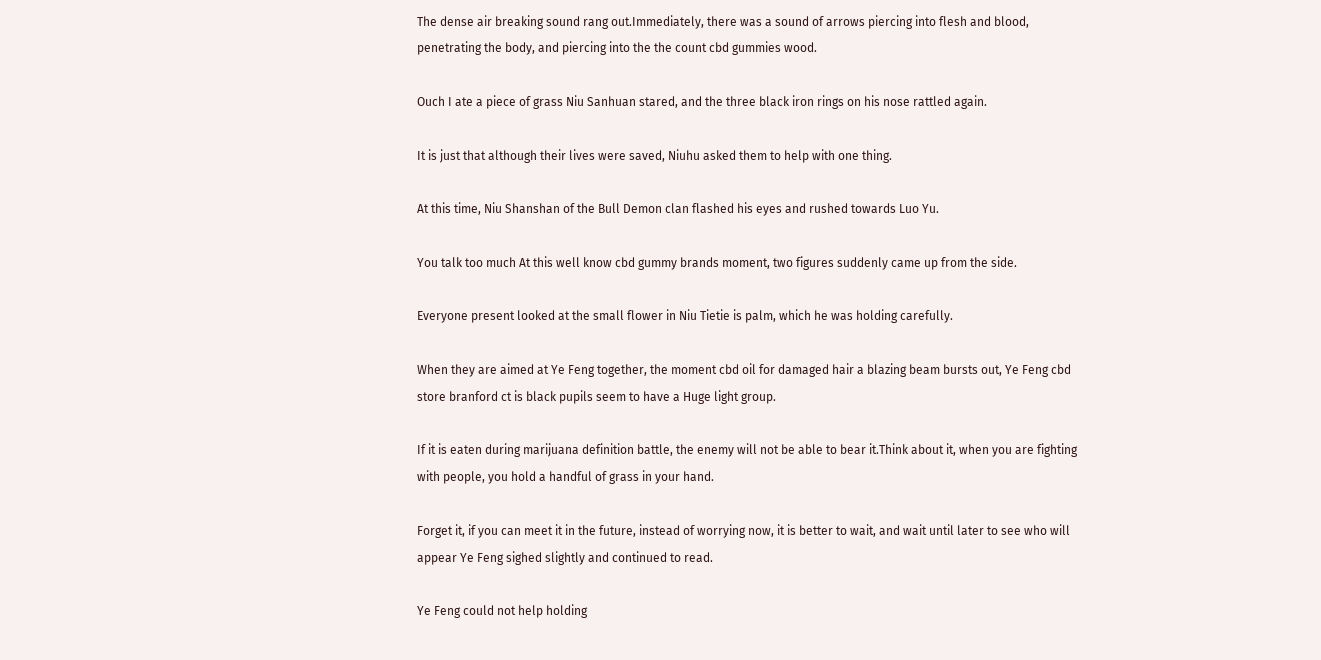The dense air breaking sound rang out.Immediately, there was a sound of arrows piercing into flesh and blood, penetrating the body, and piercing into the the count cbd gummies wood.

Ouch I ate a piece of grass Niu Sanhuan stared, and the three black iron rings on his nose rattled again.

It is just that although their lives were saved, Niuhu asked them to help with one thing.

At this time, Niu Shanshan of the Bull Demon clan flashed his eyes and rushed towards Luo Yu.

You talk too much At this well know cbd gummy brands moment, two figures suddenly came up from the side.

Everyone present looked at the small flower in Niu Tietie is palm, which he was holding carefully.

When they are aimed at Ye Feng together, the moment cbd oil for damaged hair a blazing beam bursts out, Ye Feng cbd store branford ct is black pupils seem to have a Huge light group.

If it is eaten during marijuana definition battle, the enemy will not be able to bear it.Think about it, when you are fighting with people, you hold a handful of grass in your hand.

Forget it, if you can meet it in the future, instead of worrying now, it is better to wait, and wait until later to see who will appear Ye Feng sighed slightly and continued to read.

Ye Feng could not help holding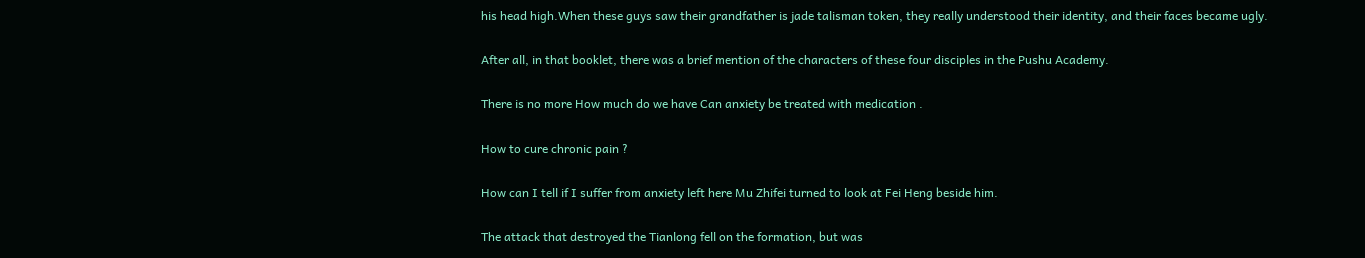his head high.When these guys saw their grandfather is jade talisman token, they really understood their identity, and their faces became ugly.

After all, in that booklet, there was a brief mention of the characters of these four disciples in the Pushu Academy.

There is no more How much do we have Can anxiety be treated with medication .

How to cure chronic pain ?

How can I tell if I suffer from anxiety left here Mu Zhifei turned to look at Fei Heng beside him.

The attack that destroyed the Tianlong fell on the formation, but was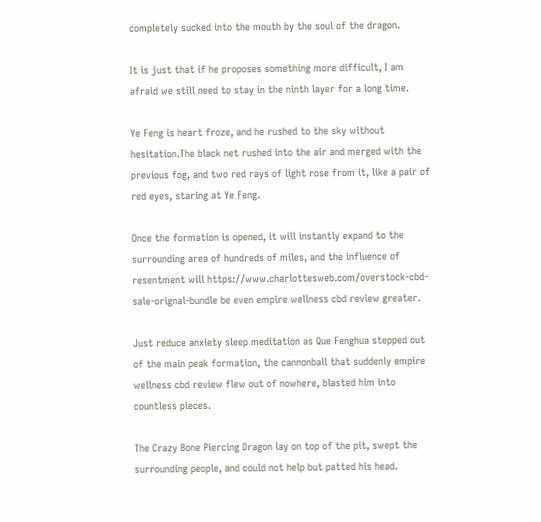completely sucked into the mouth by the soul of the dragon.

It is just that if he proposes something more difficult, I am afraid we still need to stay in the ninth layer for a long time.

Ye Feng is heart froze, and he rushed to the sky without hesitation.The black net rushed into the air and merged with the previous fog, and two red rays of light rose from it, like a pair of red eyes, staring at Ye Feng.

Once the formation is opened, it will instantly expand to the surrounding area of hundreds of miles, and the influence of resentment will https://www.charlottesweb.com/overstock-cbd-sale-orignal-bundle be even empire wellness cbd review greater.

Just reduce anxiety sleep meditation as Que Fenghua stepped out of the main peak formation, the cannonball that suddenly empire wellness cbd review flew out of nowhere, blasted him into countless pieces.

The Crazy Bone Piercing Dragon lay on top of the pit, swept the surrounding people, and could not help but patted his head.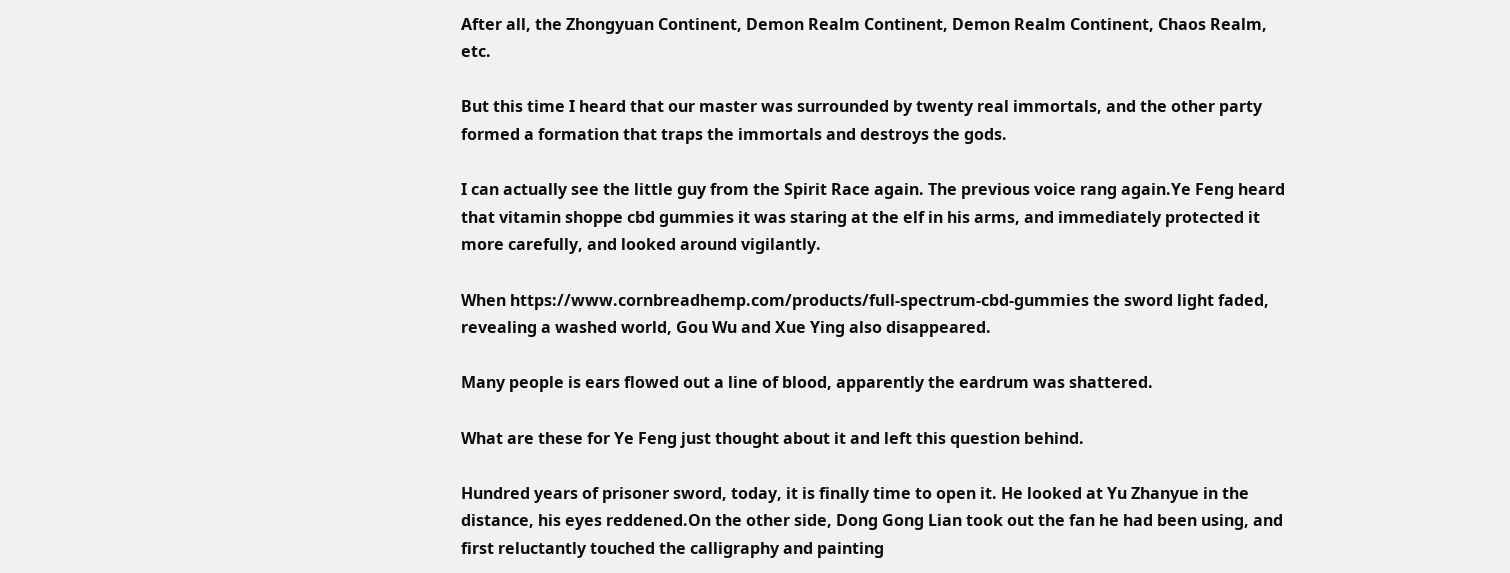After all, the Zhongyuan Continent, Demon Realm Continent, Demon Realm Continent, Chaos Realm, etc.

But this time I heard that our master was surrounded by twenty real immortals, and the other party formed a formation that traps the immortals and destroys the gods.

I can actually see the little guy from the Spirit Race again. The previous voice rang again.Ye Feng heard that vitamin shoppe cbd gummies it was staring at the elf in his arms, and immediately protected it more carefully, and looked around vigilantly.

When https://www.cornbreadhemp.com/products/full-spectrum-cbd-gummies the sword light faded, revealing a washed world, Gou Wu and Xue Ying also disappeared.

Many people is ears flowed out a line of blood, apparently the eardrum was shattered.

What are these for Ye Feng just thought about it and left this question behind.

Hundred years of prisoner sword, today, it is finally time to open it. He looked at Yu Zhanyue in the distance, his eyes reddened.On the other side, Dong Gong Lian took out the fan he had been using, and first reluctantly touched the calligraphy and painting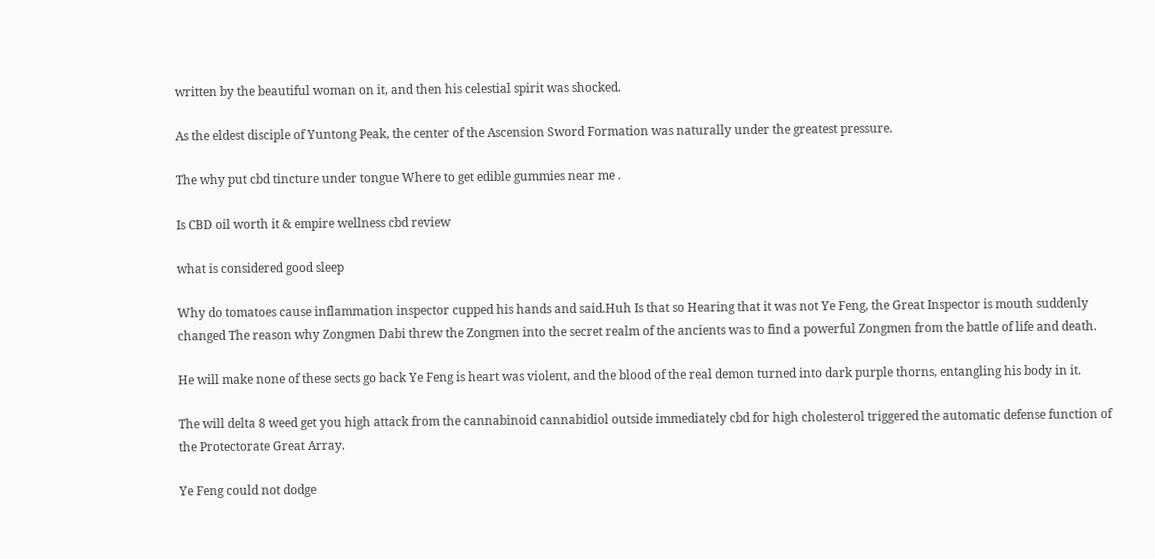written by the beautiful woman on it, and then his celestial spirit was shocked.

As the eldest disciple of Yuntong Peak, the center of the Ascension Sword Formation was naturally under the greatest pressure.

The why put cbd tincture under tongue Where to get edible gummies near me .

Is CBD oil worth it & empire wellness cbd review

what is considered good sleep

Why do tomatoes cause inflammation inspector cupped his hands and said.Huh Is that so Hearing that it was not Ye Feng, the Great Inspector is mouth suddenly changed The reason why Zongmen Dabi threw the Zongmen into the secret realm of the ancients was to find a powerful Zongmen from the battle of life and death.

He will make none of these sects go back Ye Feng is heart was violent, and the blood of the real demon turned into dark purple thorns, entangling his body in it.

The will delta 8 weed get you high attack from the cannabinoid cannabidiol outside immediately cbd for high cholesterol triggered the automatic defense function of the Protectorate Great Array.

Ye Feng could not dodge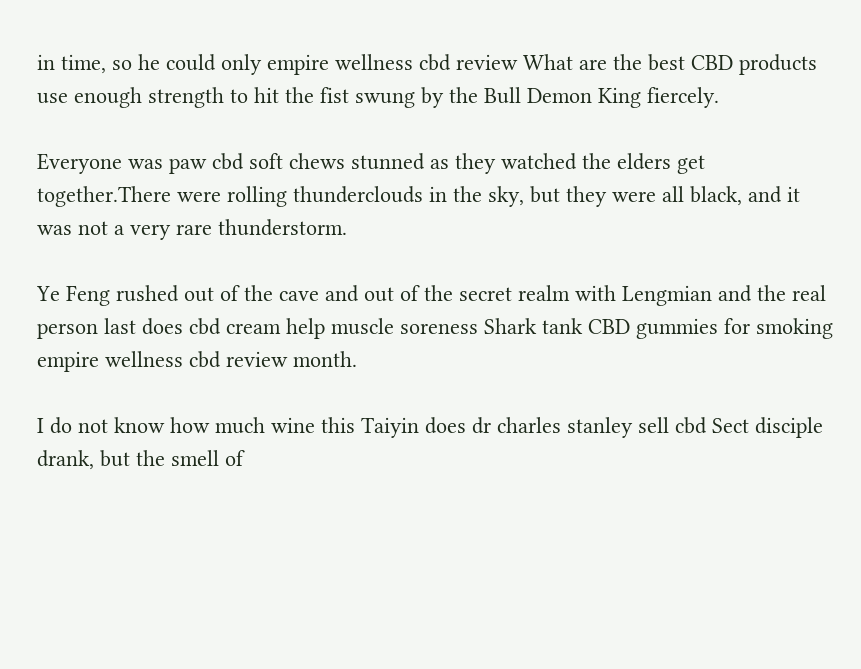in time, so he could only empire wellness cbd review What are the best CBD products use enough strength to hit the fist swung by the Bull Demon King fiercely.

Everyone was paw cbd soft chews stunned as they watched the elders get together.There were rolling thunderclouds in the sky, but they were all black, and it was not a very rare thunderstorm.

Ye Feng rushed out of the cave and out of the secret realm with Lengmian and the real person last does cbd cream help muscle soreness Shark tank CBD gummies for smoking empire wellness cbd review month.

I do not know how much wine this Taiyin does dr charles stanley sell cbd Sect disciple drank, but the smell of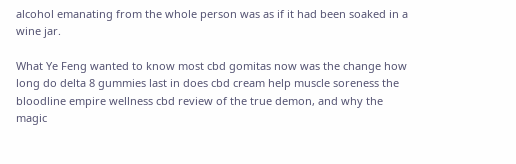alcohol emanating from the whole person was as if it had been soaked in a wine jar.

What Ye Feng wanted to know most cbd gomitas now was the change how long do delta 8 gummies last in does cbd cream help muscle soreness the bloodline empire wellness cbd review of the true demon, and why the magic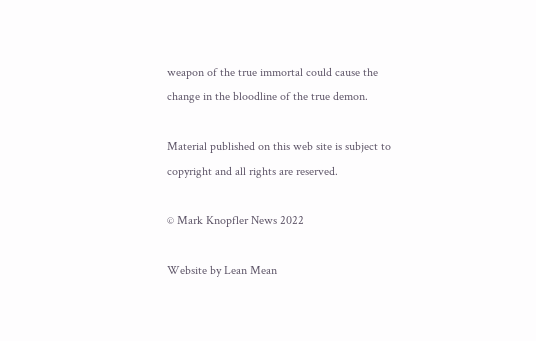weapon of the true immortal could cause the change in the bloodline of the true demon.

Material published on this web site is subject to copyright and all rights are reserved.

© Mark Knopfler News 2022

Website by Lean Mean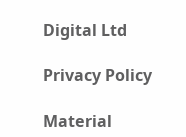Digital Ltd

Privacy Policy

Material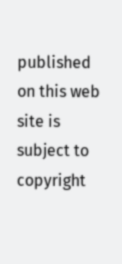published on this web site is subject to copyright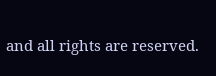and all rights are reserved.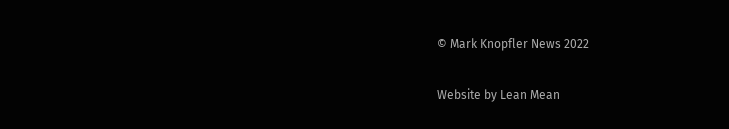© Mark Knopfler News 2022

Website by Lean Mean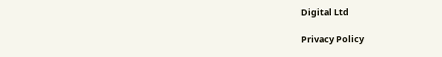Digital Ltd

Privacy Policy